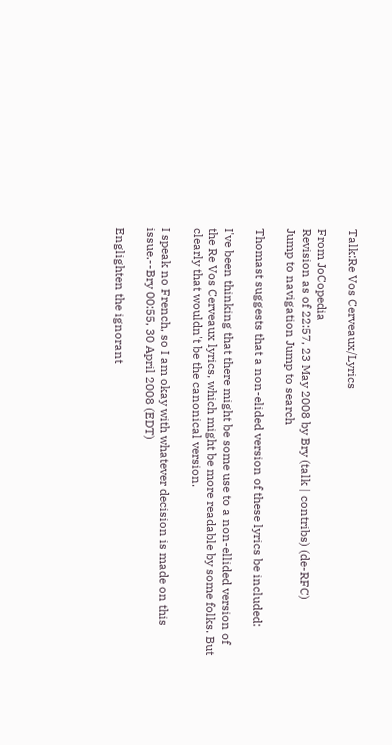Talk:Re Vos Cerveaux/Lyrics

From JoCopedia
Revision as of 22:57, 23 May 2008 by Bry (talk | contribs) (de-RFC)
Jump to navigation Jump to search

Thomast suggests that a non-elided version of these lyrics be included:

I've been thinking that there might be some use to a non-ellided version of the Re Vos Cerveaux lyrics, which might be more readable by some folks. But clearly that wouldn't be the canonical version.

I speak no French, so I am okay with whatever decision is made on this issue.--Bry 00:55, 30 April 2008 (EDT)

Englighten the ignorant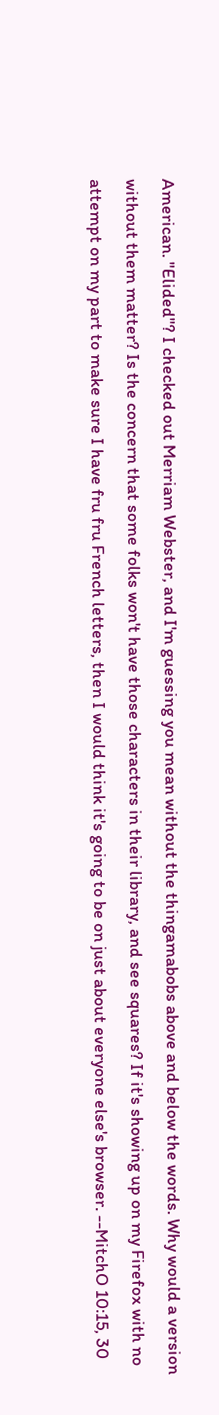American. "Elided"? I checked out Merriam Webster, and I'm guessing you mean without the thingamabobs above and below the words. Why would a version without them matter? Is the concern that some folks won't have those characters in their library, and see squares? If it's showing up on my Firefox with no attempt on my part to make sure I have fru fru French letters, then I would think it's going to be on just about everyone else's browser. --MitchO 10:15, 30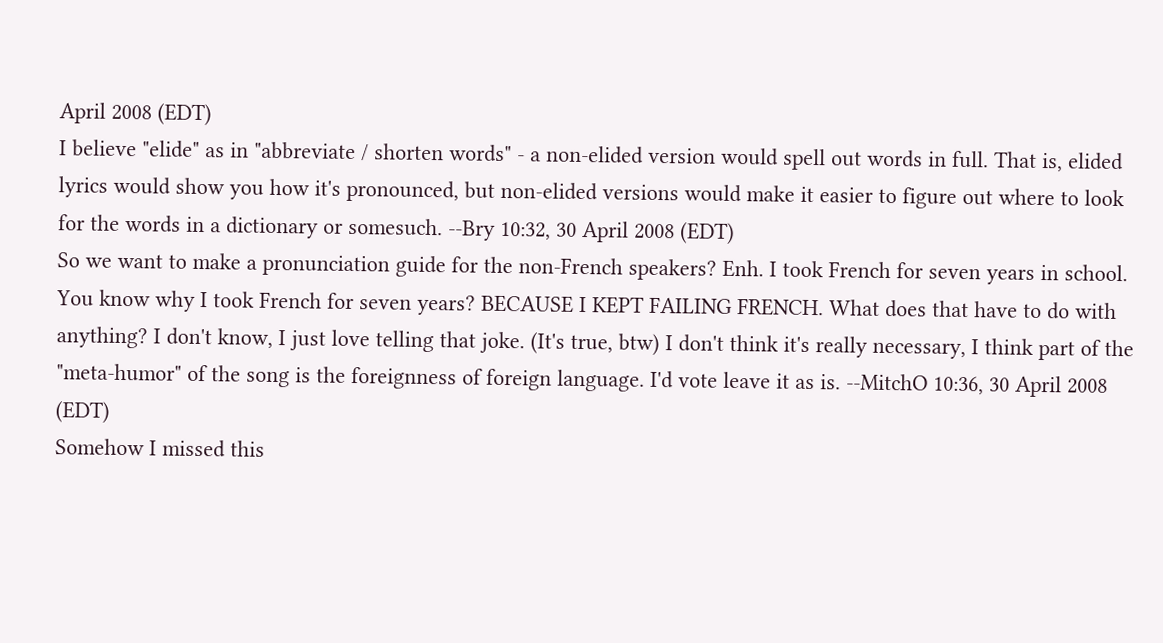April 2008 (EDT)
I believe "elide" as in "abbreviate / shorten words" - a non-elided version would spell out words in full. That is, elided lyrics would show you how it's pronounced, but non-elided versions would make it easier to figure out where to look for the words in a dictionary or somesuch. --Bry 10:32, 30 April 2008 (EDT)
So we want to make a pronunciation guide for the non-French speakers? Enh. I took French for seven years in school. You know why I took French for seven years? BECAUSE I KEPT FAILING FRENCH. What does that have to do with anything? I don't know, I just love telling that joke. (It's true, btw) I don't think it's really necessary, I think part of the "meta-humor" of the song is the foreignness of foreign language. I'd vote leave it as is. --MitchO 10:36, 30 April 2008 (EDT)
Somehow I missed this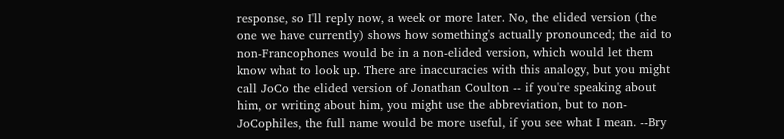response, so I'll reply now, a week or more later. No, the elided version (the one we have currently) shows how something's actually pronounced; the aid to non-Francophones would be in a non-elided version, which would let them know what to look up. There are inaccuracies with this analogy, but you might call JoCo the elided version of Jonathan Coulton -- if you're speaking about him, or writing about him, you might use the abbreviation, but to non-JoCophiles, the full name would be more useful, if you see what I mean. --Bry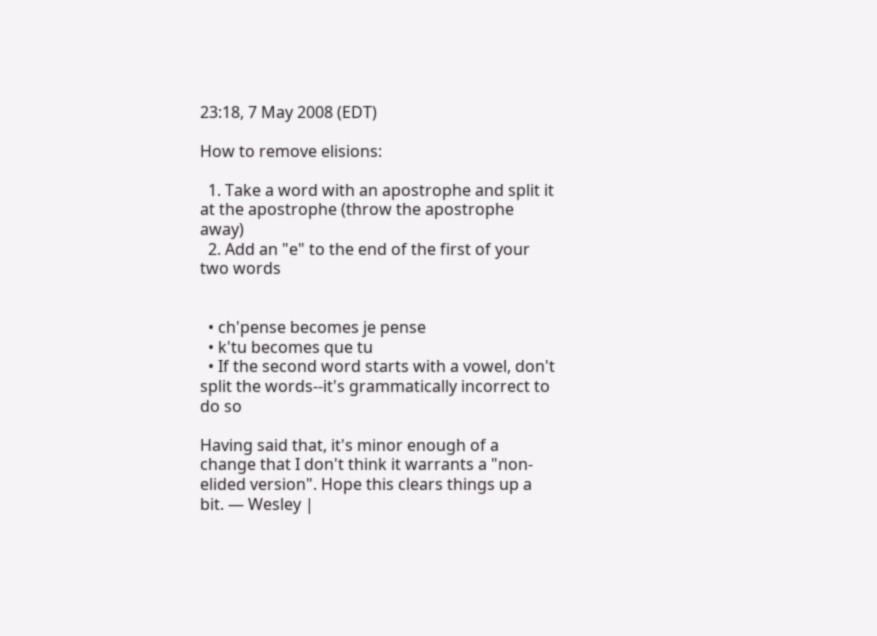23:18, 7 May 2008 (EDT)

How to remove elisions:

  1. Take a word with an apostrophe and split it at the apostrophe (throw the apostrophe away)
  2. Add an "e" to the end of the first of your two words


  • ch'pense becomes je pense
  • k'tu becomes que tu
  • If the second word starts with a vowel, don't split the words--it's grammatically incorrect to do so

Having said that, it's minor enough of a change that I don't think it warrants a "non-elided version". Hope this clears things up a bit. — Wesley |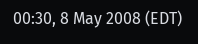00:30, 8 May 2008 (EDT)